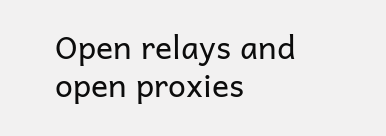Open relays and open proxies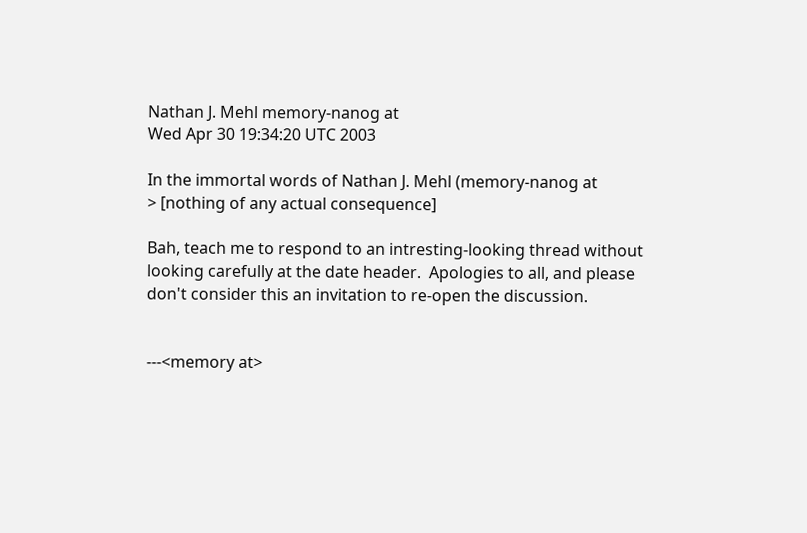Nathan J. Mehl memory-nanog at
Wed Apr 30 19:34:20 UTC 2003

In the immortal words of Nathan J. Mehl (memory-nanog at
> [nothing of any actual consequence]

Bah, teach me to respond to an intresting-looking thread without
looking carefully at the date header.  Apologies to all, and please
don't consider this an invitation to re-open the discussion.


---<memory at>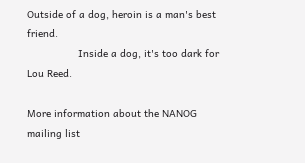Outside of a dog, heroin is a man's best friend.
                 Inside a dog, it's too dark for Lou Reed.

More information about the NANOG mailing list